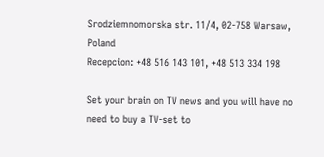Srodziemnomorska str. 11/4, 02-758 Warsaw, Poland
Recepcion: +48 516 143 101, +48 513 334 198

Set your brain on TV news and you will have no need to buy a TV-set to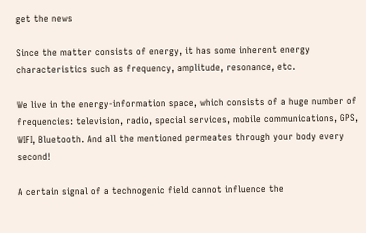get the news

Since the matter consists of energy, it has some inherent energy characteristics such as frequency, amplitude, resonance, etc.

We live in the energy-information space, which consists of a huge number of frequencies: television, radio, special services, mobile communications, GPS, WIFI, Bluetooth. And all the mentioned permeates through your body every second!

A certain signal of a technogenic field cannot influence the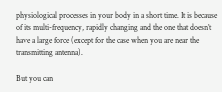physiological processes in your body in a short time. It is because of its multi-frequency, rapidly changing and the one that doesn’t have a large force (except for the case when you are near the transmitting antenna).

But you can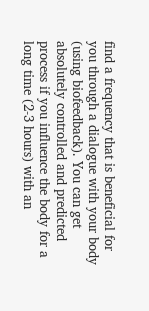find a frequency that is beneficial for you through a dialogue with your body (using biofeedback). You can get absolutely controlled and predicted process if you influence the body for a long time (2-3 hours) with an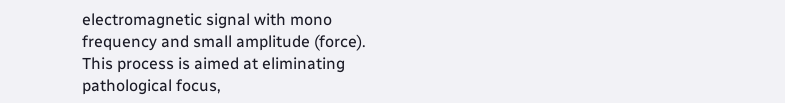electromagnetic signal with mono frequency and small amplitude (force). This process is aimed at eliminating pathological focus,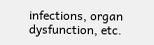infections, organ dysfunction, etc.